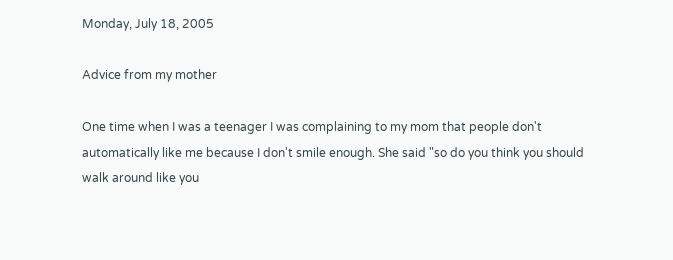Monday, July 18, 2005

Advice from my mother

One time when I was a teenager I was complaining to my mom that people don't automatically like me because I don't smile enough. She said "so do you think you should walk around like you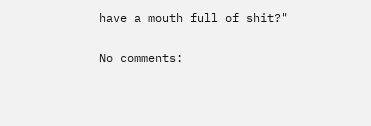have a mouth full of shit?"

No comments: